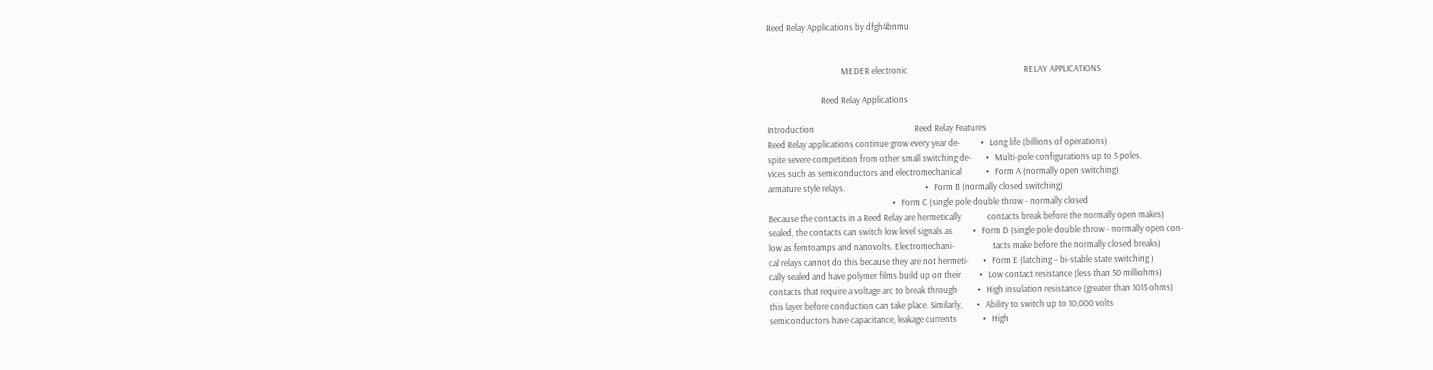Reed Relay Applications by dfgh4bnmu


                                     MEDER electronic                                                          RELAY APPLICATIONS

                           Reed Relay Applications

Introduction                                                  Reed Relay Features
Reed Relay applications continue grow every year de-          •   Long life (billions of operations)
spite severe competition from other small switching de-       •   Multi-pole configurations up to 5 poles.
vices such as semiconductors and electromechanical            •   Form A (normally open switching)
armature style relays.                                        •   Form B (normally closed switching)
                                                              •   Form C (single pole double throw - normally closed
Because the contacts in a Reed Relay are hermetically             contacts break before the normally open makes)
sealed, the contacts can switch low level signals as          •   Form D (single pole double throw - normally open con-
low as femtoamps and nanovolts. Electromechani-                   tacts make before the normally closed breaks)
cal relays cannot do this because they are not hermeti-       •   Form E (latching – bi-stable state switching )
cally sealed and have polymer films build up on their         •   Low contact resistance (less than 50 milliohms)
contacts that require a voltage arc to break through          •   High insulation resistance (greater than 1015 ohms)
this layer before conduction can take place. Similarly,       •   Ability to switch up to 10,000 volts
semiconductors have capacitance, leakage currents             •   High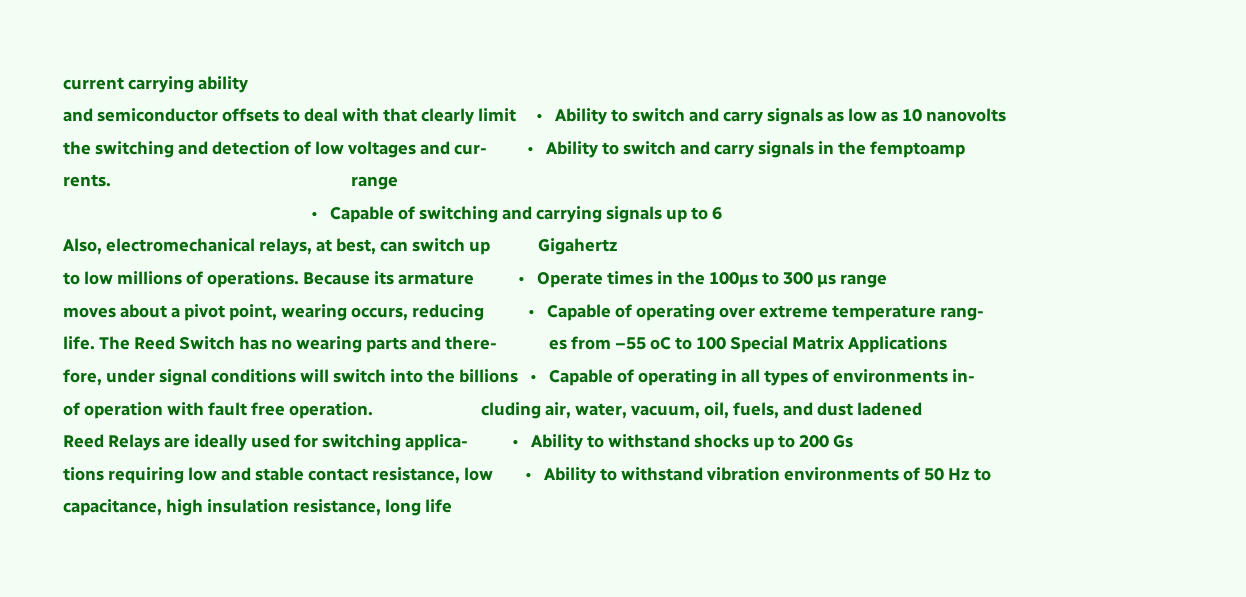current carrying ability
and semiconductor offsets to deal with that clearly limit     •   Ability to switch and carry signals as low as 10 nanovolts
the switching and detection of low voltages and cur-          •   Ability to switch and carry signals in the femptoamp
rents.                                                            range
                                                              •   Capable of switching and carrying signals up to 6
Also, electromechanical relays, at best, can switch up            Gigahertz
to low millions of operations. Because its armature           •   Operate times in the 100µs to 300 µs range
moves about a pivot point, wearing occurs, reducing           •   Capable of operating over extreme temperature rang-
life. The Reed Switch has no wearing parts and there-             es from –55 oC to 100 Special Matrix Applications
fore, under signal conditions will switch into the billions   •   Capable of operating in all types of environments in-
of operation with fault free operation.                           cluding air, water, vacuum, oil, fuels, and dust ladened
Reed Relays are ideally used for switching applica-           •   Ability to withstand shocks up to 200 Gs
tions requiring low and stable contact resistance, low        •   Ability to withstand vibration environments of 50 Hz to
capacitance, high insulation resistance, long life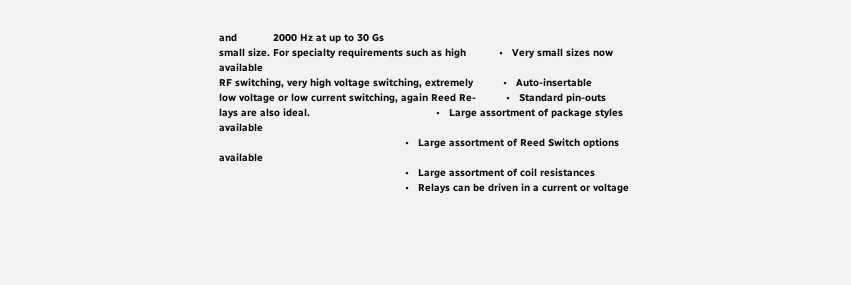and            2000 Hz at up to 30 Gs
small size. For specialty requirements such as high           •   Very small sizes now available
RF switching, very high voltage switching, extremely          •   Auto-insertable
low voltage or low current switching, again Reed Re-          •   Standard pin-outs
lays are also ideal.                                          •   Large assortment of package styles available
                                                              •   Large assortment of Reed Switch options available
                                                              •   Large assortment of coil resistances
                                                              •   Relays can be driven in a current or voltage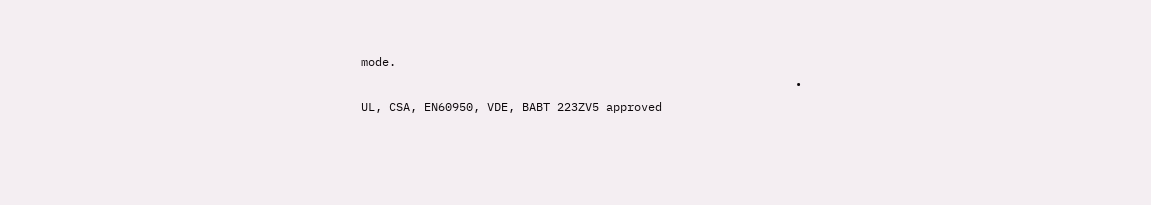mode.
                                                              •   UL, CSA, EN60950, VDE, BABT 223ZV5 approved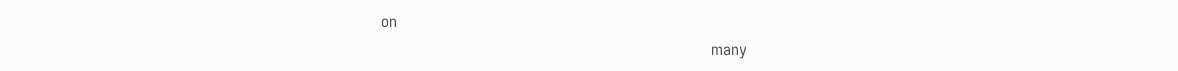on
                                                                  many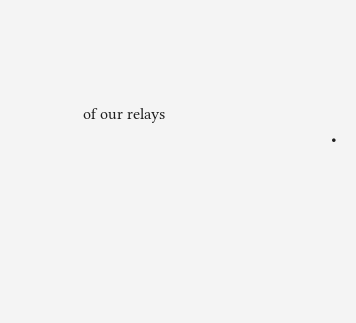of our relays
                                                              •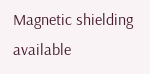Magnetic shielding available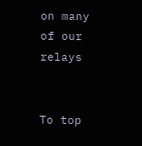on many of our relays


To top